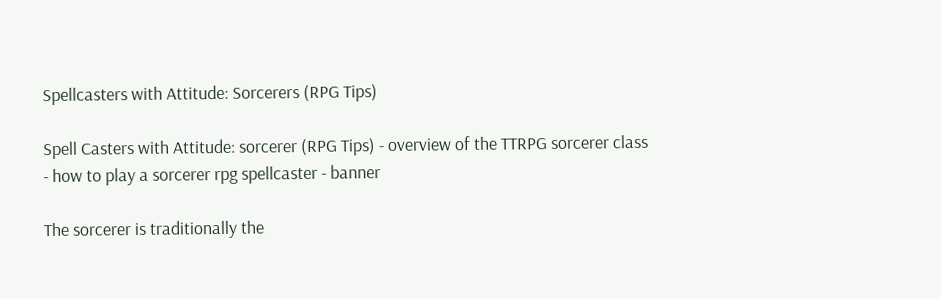Spellcasters with Attitude: Sorcerers (RPG Tips)

Spell Casters with Attitude: sorcerer (RPG Tips) - overview of the TTRPG sorcerer class - how to play a sorcerer rpg spellcaster - banner

The sorcerer is traditionally the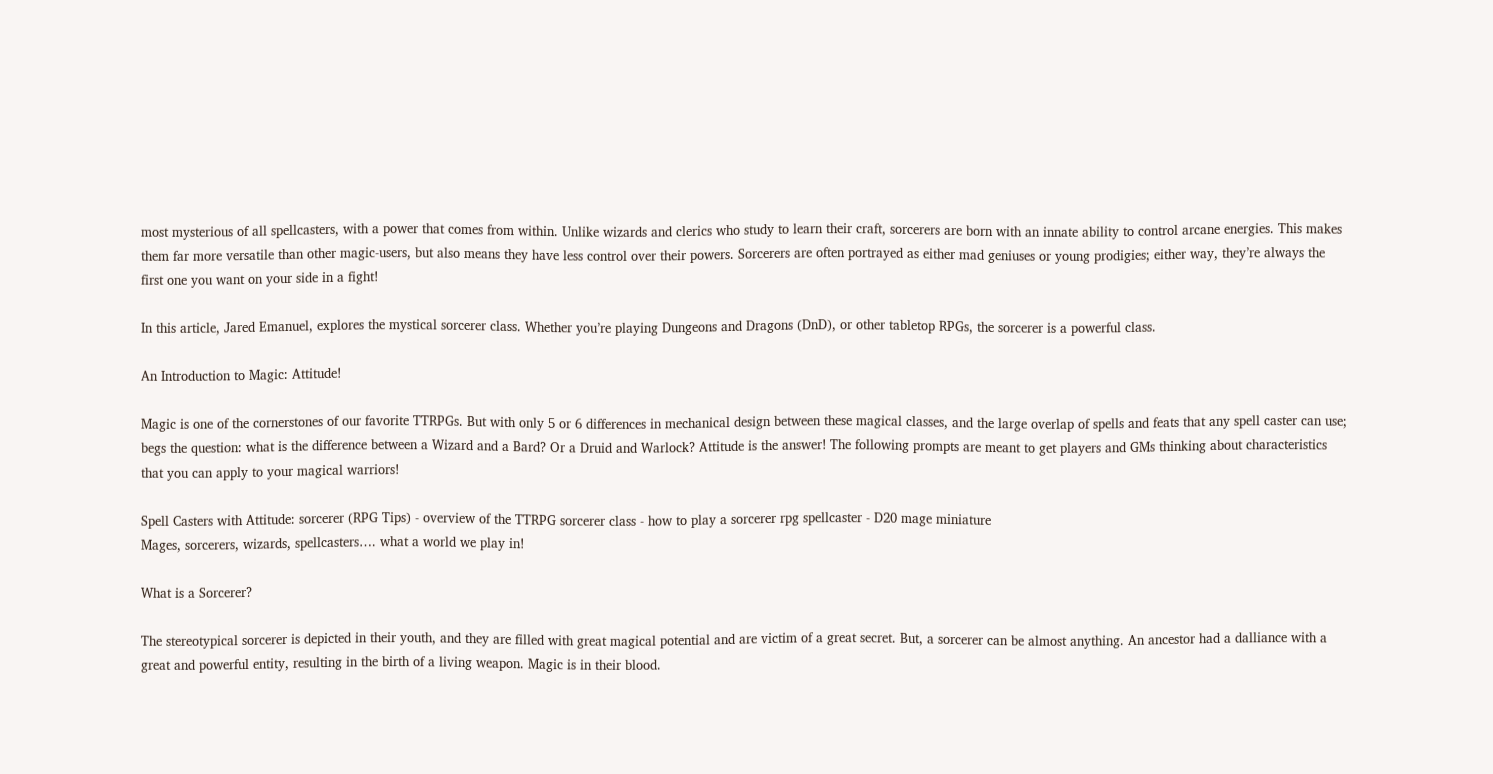most mysterious of all spellcasters, with a power that comes from within. Unlike wizards and clerics who study to learn their craft, sorcerers are born with an innate ability to control arcane energies. This makes them far more versatile than other magic-users, but also means they have less control over their powers. Sorcerers are often portrayed as either mad geniuses or young prodigies; either way, they’re always the first one you want on your side in a fight!

In this article, Jared Emanuel, explores the mystical sorcerer class. Whether you’re playing Dungeons and Dragons (DnD), or other tabletop RPGs, the sorcerer is a powerful class.

An Introduction to Magic: Attitude!

Magic is one of the cornerstones of our favorite TTRPGs. But with only 5 or 6 differences in mechanical design between these magical classes, and the large overlap of spells and feats that any spell caster can use; begs the question: what is the difference between a Wizard and a Bard? Or a Druid and Warlock? Attitude is the answer! The following prompts are meant to get players and GMs thinking about characteristics that you can apply to your magical warriors!

Spell Casters with Attitude: sorcerer (RPG Tips) - overview of the TTRPG sorcerer class - how to play a sorcerer rpg spellcaster - D20 mage miniature
Mages, sorcerers, wizards, spellcasters…. what a world we play in!

What is a Sorcerer?

The stereotypical sorcerer is depicted in their youth, and they are filled with great magical potential and are victim of a great secret. But, a sorcerer can be almost anything. An ancestor had a dalliance with a great and powerful entity, resulting in the birth of a living weapon. Magic is in their blood.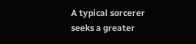A typical sorcerer seeks a greater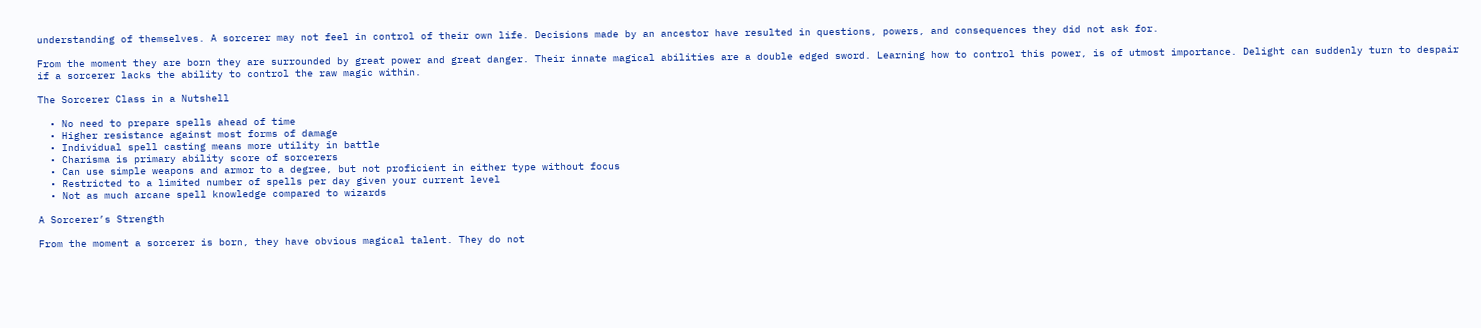understanding of themselves. A sorcerer may not feel in control of their own life. Decisions made by an ancestor have resulted in questions, powers, and consequences they did not ask for.

From the moment they are born they are surrounded by great power and great danger. Their innate magical abilities are a double edged sword. Learning how to control this power, is of utmost importance. Delight can suddenly turn to despair if a sorcerer lacks the ability to control the raw magic within.

The Sorcerer Class in a Nutshell

  • No need to prepare spells ahead of time
  • Higher resistance against most forms of damage
  • Individual spell casting means more utility in battle
  • Charisma is primary ability score of sorcerers
  • Can use simple weapons and armor to a degree, but not proficient in either type without focus
  • Restricted to a limited number of spells per day given your current level
  • Not as much arcane spell knowledge compared to wizards

A Sorcerer’s Strength

From the moment a sorcerer is born, they have obvious magical talent. They do not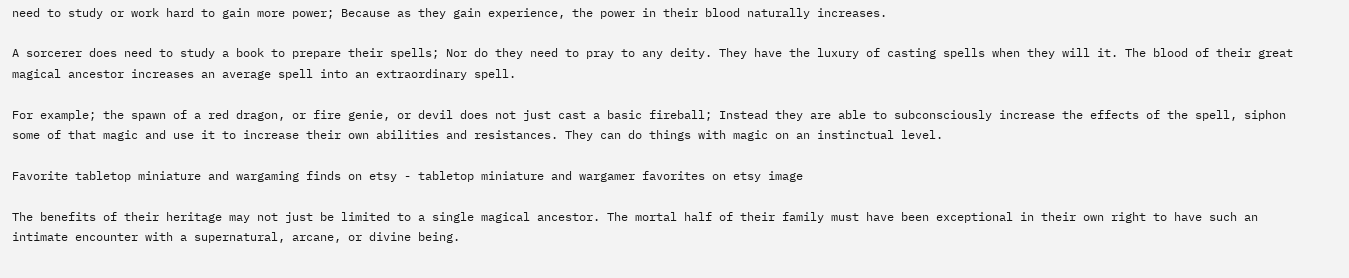need to study or work hard to gain more power; Because as they gain experience, the power in their blood naturally increases.

A sorcerer does need to study a book to prepare their spells; Nor do they need to pray to any deity. They have the luxury of casting spells when they will it. The blood of their great magical ancestor increases an average spell into an extraordinary spell.

For example; the spawn of a red dragon, or fire genie, or devil does not just cast a basic fireball; Instead they are able to subconsciously increase the effects of the spell, siphon some of that magic and use it to increase their own abilities and resistances. They can do things with magic on an instinctual level.

Favorite tabletop miniature and wargaming finds on etsy - tabletop miniature and wargamer favorites on etsy image

The benefits of their heritage may not just be limited to a single magical ancestor. The mortal half of their family must have been exceptional in their own right to have such an intimate encounter with a supernatural, arcane, or divine being.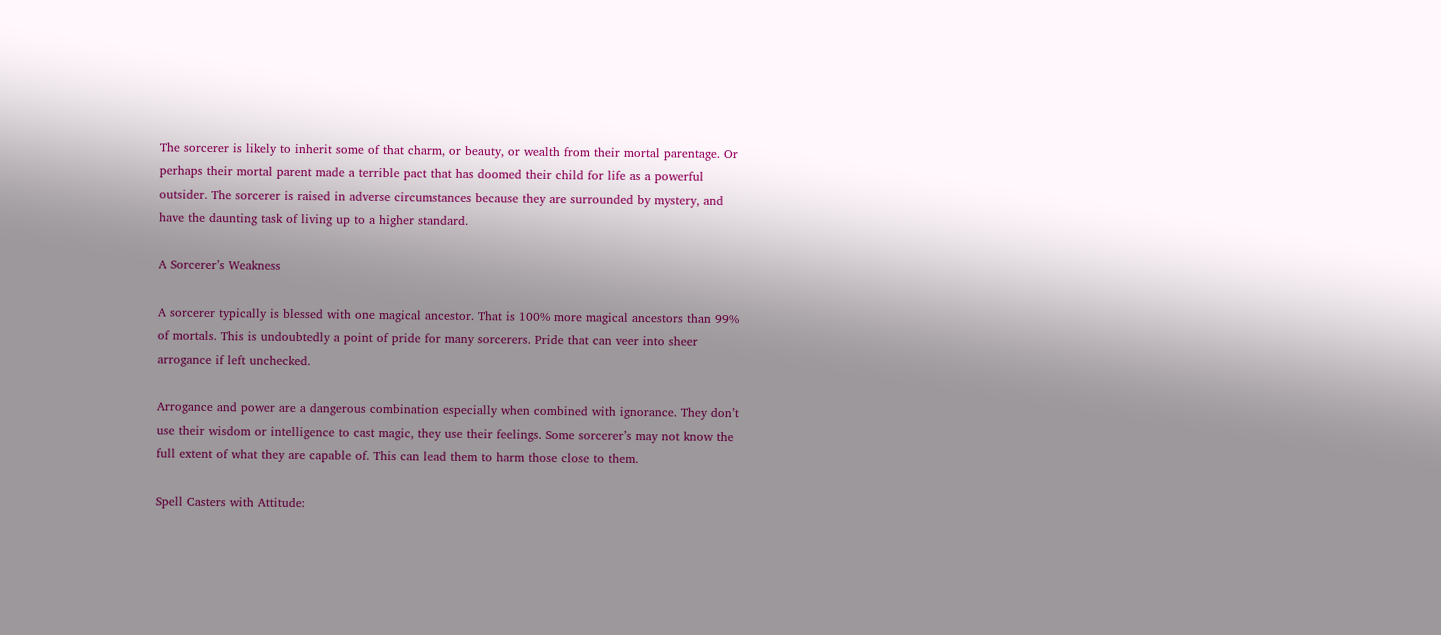The sorcerer is likely to inherit some of that charm, or beauty, or wealth from their mortal parentage. Or perhaps their mortal parent made a terrible pact that has doomed their child for life as a powerful outsider. The sorcerer is raised in adverse circumstances because they are surrounded by mystery, and have the daunting task of living up to a higher standard.

A Sorcerer’s Weakness

A sorcerer typically is blessed with one magical ancestor. That is 100% more magical ancestors than 99% of mortals. This is undoubtedly a point of pride for many sorcerers. Pride that can veer into sheer arrogance if left unchecked.

Arrogance and power are a dangerous combination especially when combined with ignorance. They don’t use their wisdom or intelligence to cast magic, they use their feelings. Some sorcerer’s may not know the full extent of what they are capable of. This can lead them to harm those close to them.

Spell Casters with Attitude: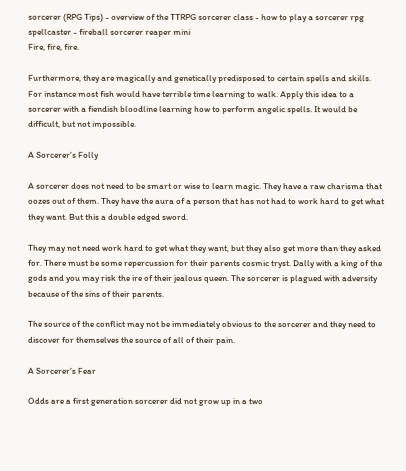sorcerer (RPG Tips) - overview of the TTRPG sorcerer class - how to play a sorcerer rpg spellcaster - fireball sorcerer reaper mini
Fire, fire, fire.

Furthermore, they are magically and genetically predisposed to certain spells and skills. For instance most fish would have terrible time learning to walk. Apply this idea to a sorcerer with a fiendish bloodline learning how to perform angelic spells. It would be difficult, but not impossible.

A Sorcerer’s Folly

A sorcerer does not need to be smart or wise to learn magic. They have a raw charisma that oozes out of them. They have the aura of a person that has not had to work hard to get what they want. But this a double edged sword.

They may not need work hard to get what they want, but they also get more than they asked for. There must be some repercussion for their parents cosmic tryst. Dally with a king of the gods and you may risk the ire of their jealous queen. The sorcerer is plagued with adversity because of the sins of their parents.

The source of the conflict may not be immediately obvious to the sorcerer and they need to discover for themselves the source of all of their pain.

A Sorcerer’s Fear

Odds are a first generation sorcerer did not grow up in a two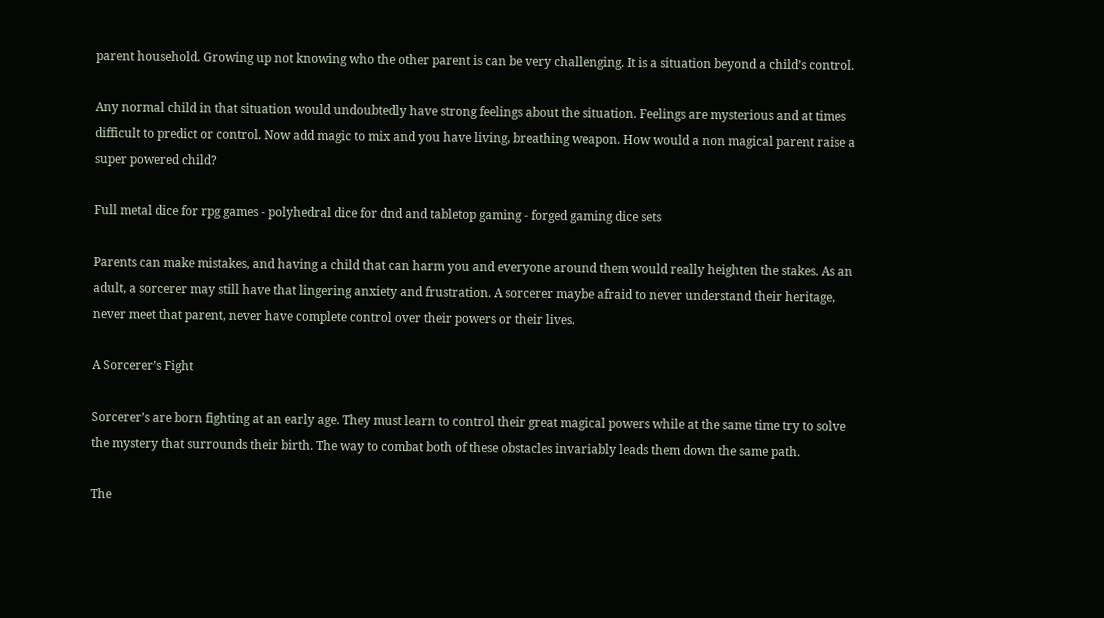parent household. Growing up not knowing who the other parent is can be very challenging. It is a situation beyond a child’s control.

Any normal child in that situation would undoubtedly have strong feelings about the situation. Feelings are mysterious and at times difficult to predict or control. Now add magic to mix and you have living, breathing weapon. How would a non magical parent raise a super powered child?

Full metal dice for rpg games - polyhedral dice for dnd and tabletop gaming - forged gaming dice sets

Parents can make mistakes, and having a child that can harm you and everyone around them would really heighten the stakes. As an adult, a sorcerer may still have that lingering anxiety and frustration. A sorcerer maybe afraid to never understand their heritage, never meet that parent, never have complete control over their powers or their lives.

A Sorcerer’s Fight

Sorcerer’s are born fighting at an early age. They must learn to control their great magical powers while at the same time try to solve the mystery that surrounds their birth. The way to combat both of these obstacles invariably leads them down the same path.

The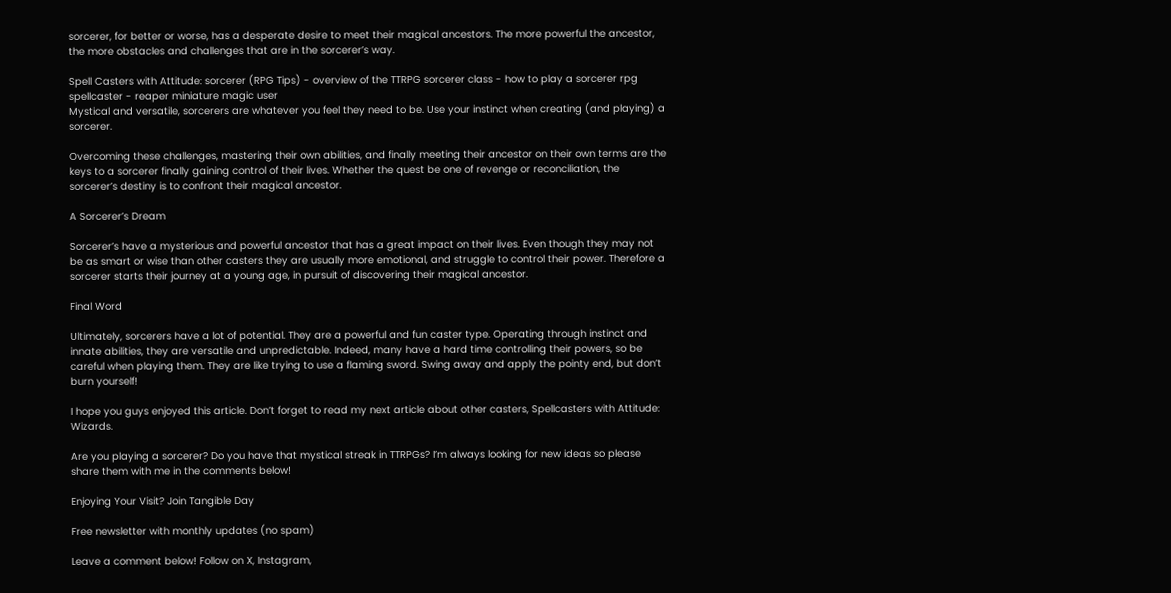sorcerer, for better or worse, has a desperate desire to meet their magical ancestors. The more powerful the ancestor, the more obstacles and challenges that are in the sorcerer’s way.

Spell Casters with Attitude: sorcerer (RPG Tips) - overview of the TTRPG sorcerer class - how to play a sorcerer rpg spellcaster - reaper miniature magic user
Mystical and versatile, sorcerers are whatever you feel they need to be. Use your instinct when creating (and playing) a sorcerer.

Overcoming these challenges, mastering their own abilities, and finally meeting their ancestor on their own terms are the keys to a sorcerer finally gaining control of their lives. Whether the quest be one of revenge or reconciliation, the sorcerer’s destiny is to confront their magical ancestor.

A Sorcerer’s Dream

Sorcerer’s have a mysterious and powerful ancestor that has a great impact on their lives. Even though they may not be as smart or wise than other casters they are usually more emotional, and struggle to control their power. Therefore a sorcerer starts their journey at a young age, in pursuit of discovering their magical ancestor.

Final Word

Ultimately, sorcerers have a lot of potential. They are a powerful and fun caster type. Operating through instinct and innate abilities, they are versatile and unpredictable. Indeed, many have a hard time controlling their powers, so be careful when playing them. They are like trying to use a flaming sword. Swing away and apply the pointy end, but don’t burn yourself!

I hope you guys enjoyed this article. Don’t forget to read my next article about other casters, Spellcasters with Attitude: Wizards.

Are you playing a sorcerer? Do you have that mystical streak in TTRPGs? I’m always looking for new ideas so please share them with me in the comments below!

Enjoying Your Visit? Join Tangible Day

Free newsletter with monthly updates (no spam)

Leave a comment below! Follow on X, Instagram,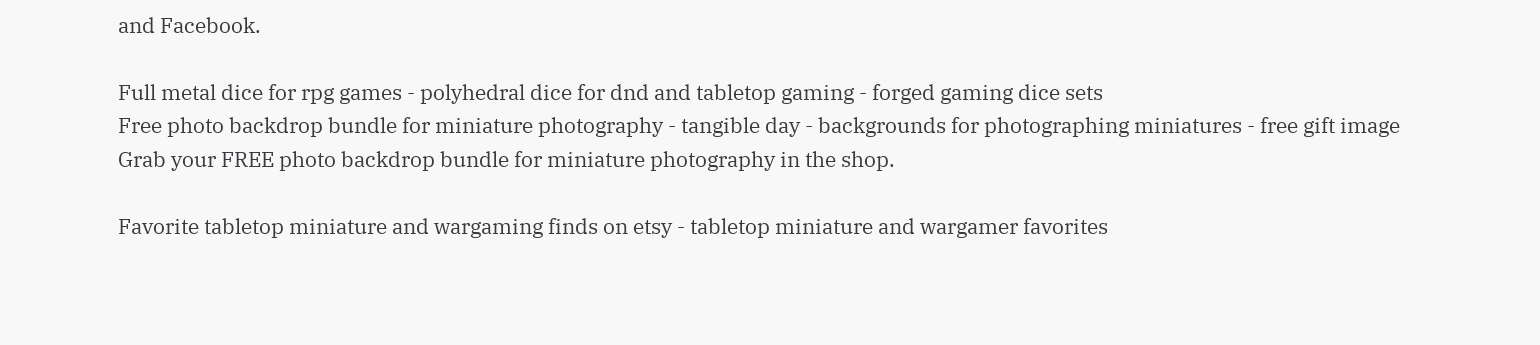and Facebook.

Full metal dice for rpg games - polyhedral dice for dnd and tabletop gaming - forged gaming dice sets
Free photo backdrop bundle for miniature photography - tangible day - backgrounds for photographing miniatures - free gift image
Grab your FREE photo backdrop bundle for miniature photography in the shop.

Favorite tabletop miniature and wargaming finds on etsy - tabletop miniature and wargamer favorites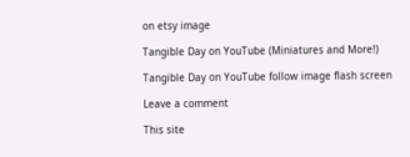on etsy image

Tangible Day on YouTube (Miniatures and More!)

Tangible Day on YouTube follow image flash screen

Leave a comment

This site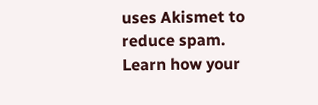uses Akismet to reduce spam. Learn how your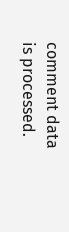comment data is processed.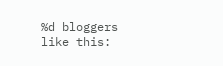%d bloggers like this: